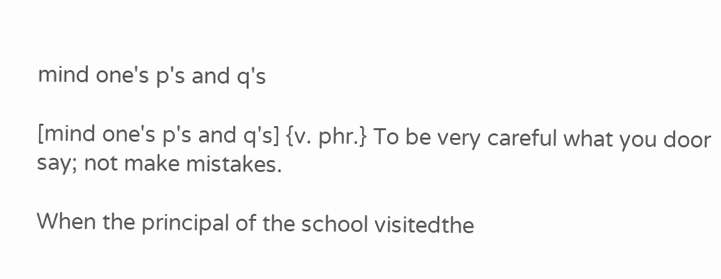mind one's p's and q's

[mind one's p's and q's] {v. phr.} To be very careful what you door say; not make mistakes.

When the principal of the school visitedthe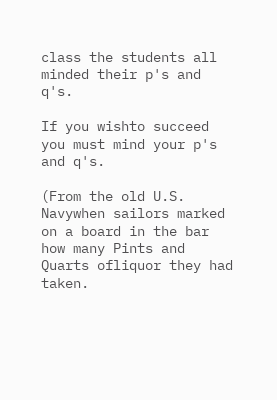class the students all minded their p's and q's.

If you wishto succeed you must mind your p's and q's.

(From the old U.S. Navywhen sailors marked on a board in the bar how many Pints and Quarts ofliquor they had taken.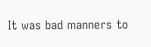It was bad manners to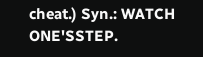cheat.) Syn.: WATCH ONE'SSTEP.